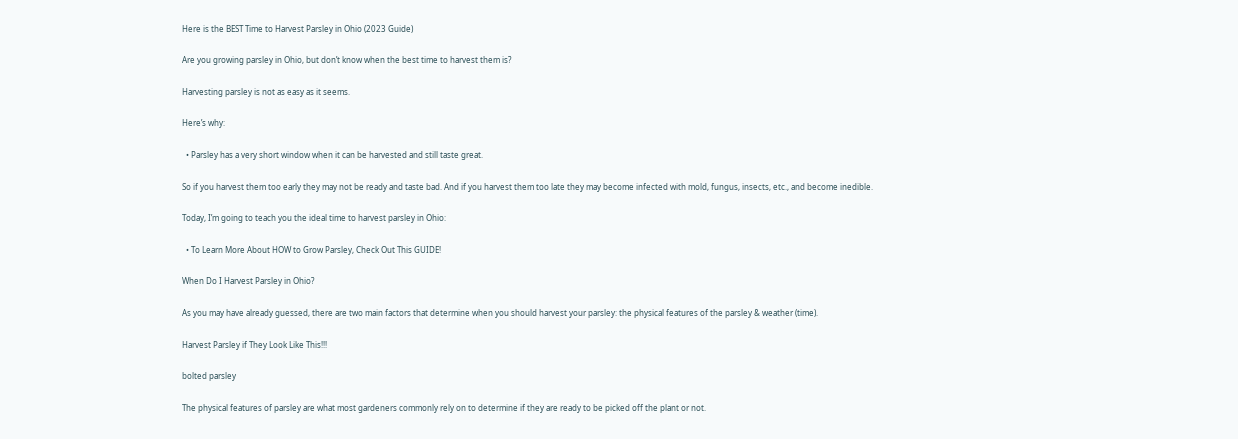Here is the BEST Time to Harvest Parsley in Ohio (2023 Guide)

Are you growing parsley in Ohio, but don’t know when the best time to harvest them is?

Harvesting parsley is not as easy as it seems.

Here’s why:

  • Parsley has a very short window when it can be harvested and still taste great.

So if you harvest them too early they may not be ready and taste bad. And if you harvest them too late they may become infected with mold, fungus, insects, etc., and become inedible.

Today, I’m going to teach you the ideal time to harvest parsley in Ohio:

  • To Learn More About HOW to Grow Parsley, Check Out This GUIDE!

When Do I Harvest Parsley in Ohio?

As you may have already guessed, there are two main factors that determine when you should harvest your parsley: the physical features of the parsley & weather (time).

Harvest Parsley if They Look Like This!!!

bolted parsley

The physical features of parsley are what most gardeners commonly rely on to determine if they are ready to be picked off the plant or not.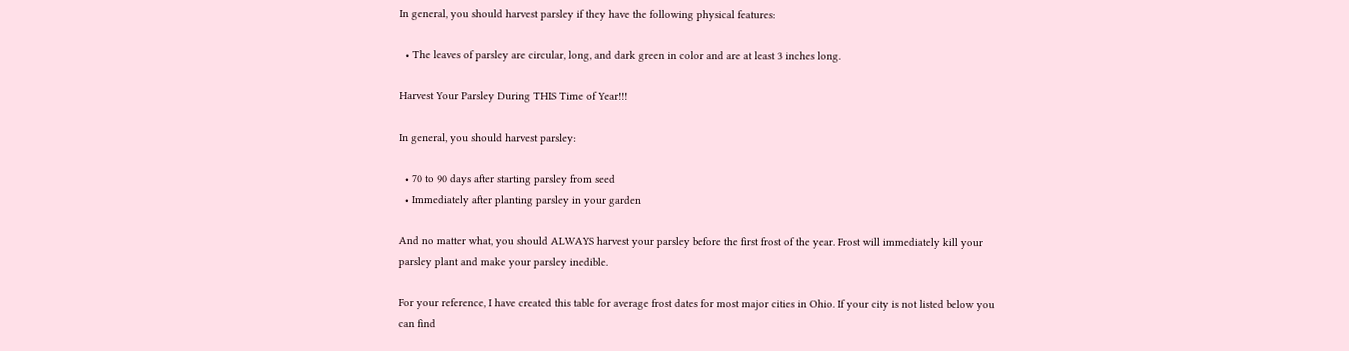In general, you should harvest parsley if they have the following physical features:

  • The leaves of parsley are circular, long, and dark green in color and are at least 3 inches long.

Harvest Your Parsley During THIS Time of Year!!!

In general, you should harvest parsley:

  • 70 to 90 days after starting parsley from seed
  • Immediately after planting parsley in your garden

And no matter what, you should ALWAYS harvest your parsley before the first frost of the year. Frost will immediately kill your parsley plant and make your parsley inedible.

For your reference, I have created this table for average frost dates for most major cities in Ohio. If your city is not listed below you can find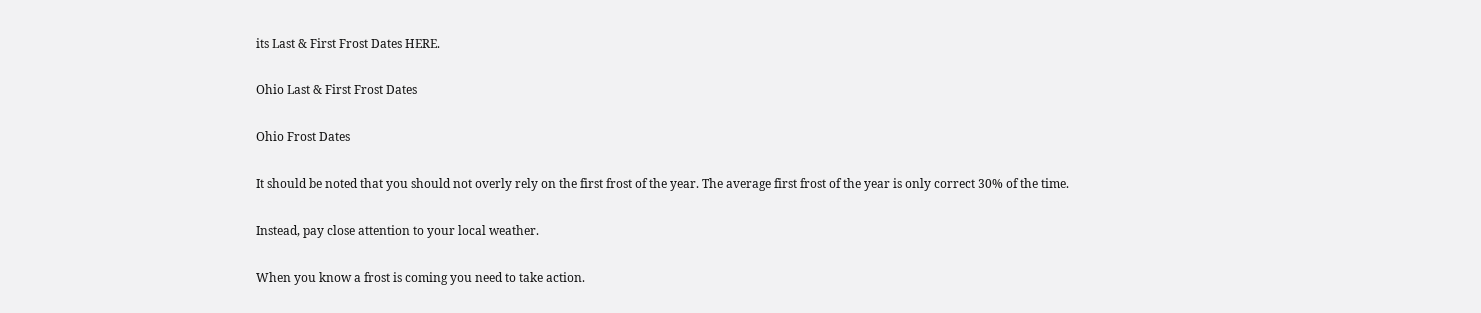its Last & First Frost Dates HERE.

Ohio Last & First Frost Dates

Ohio Frost Dates

It should be noted that you should not overly rely on the first frost of the year. The average first frost of the year is only correct 30% of the time.

Instead, pay close attention to your local weather.

When you know a frost is coming you need to take action.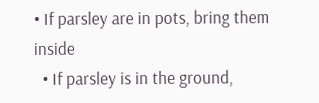• If parsley are in pots, bring them inside
  • If parsley is in the ground,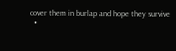cover them in burlap and hope they survive
  •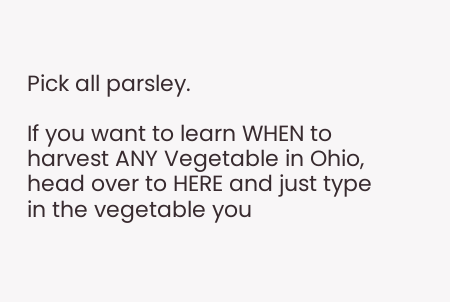Pick all parsley.

If you want to learn WHEN to harvest ANY Vegetable in Ohio, head over to HERE and just type in the vegetable you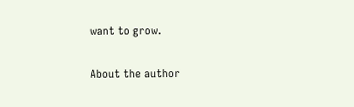want to grow.

About the author